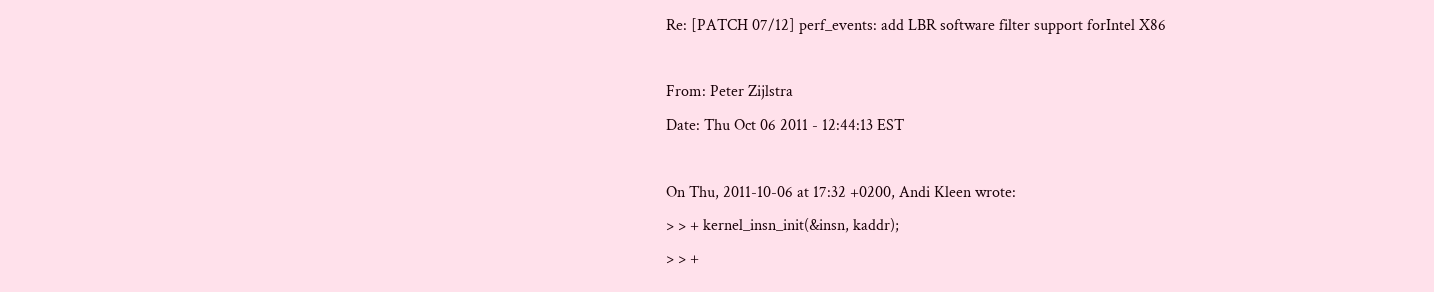Re: [PATCH 07/12] perf_events: add LBR software filter support forIntel X86

From: Peter Zijlstra
Date: Thu Oct 06 2011 - 12:44:13 EST

On Thu, 2011-10-06 at 17:32 +0200, Andi Kleen wrote:
> > + kernel_insn_init(&insn, kaddr);
> > +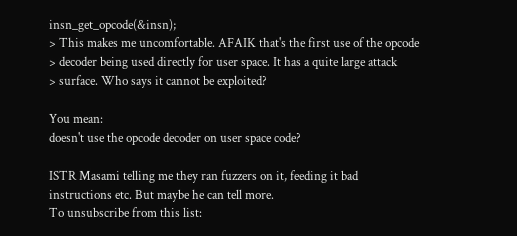insn_get_opcode(&insn);
> This makes me uncomfortable. AFAIK that's the first use of the opcode
> decoder being used directly for user space. It has a quite large attack
> surface. Who says it cannot be exploited?

You mean:
doesn't use the opcode decoder on user space code?

ISTR Masami telling me they ran fuzzers on it, feeding it bad
instructions etc. But maybe he can tell more.
To unsubscribe from this list: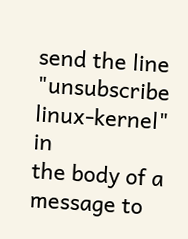send the line "unsubscribe linux-kernel" in
the body of a message to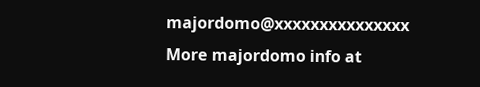majordomo@xxxxxxxxxxxxxxx
More majordomo info at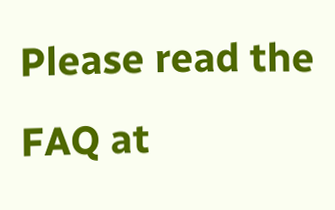Please read the FAQ at